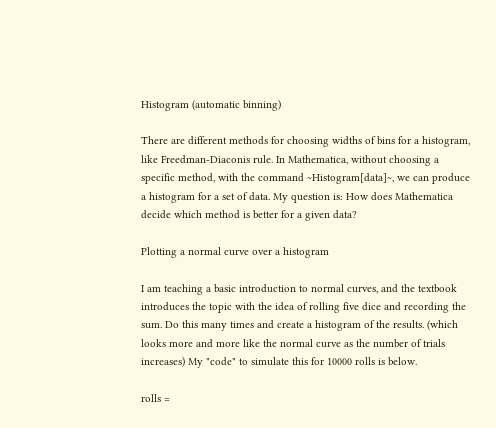Histogram (automatic binning)

There are different methods for choosing widths of bins for a histogram, like Freedman-Diaconis rule. In Mathematica, without choosing a specific method, with the command ~Histogram[data]~, we can produce a histogram for a set of data. My question is: How does Mathematica decide which method is better for a given data?

Plotting a normal curve over a histogram

I am teaching a basic introduction to normal curves, and the textbook introduces the topic with the idea of rolling five dice and recording the sum. Do this many times and create a histogram of the results. (which looks more and more like the normal curve as the number of trials increases) My "code" to simulate this for 10000 rolls is below.

rolls =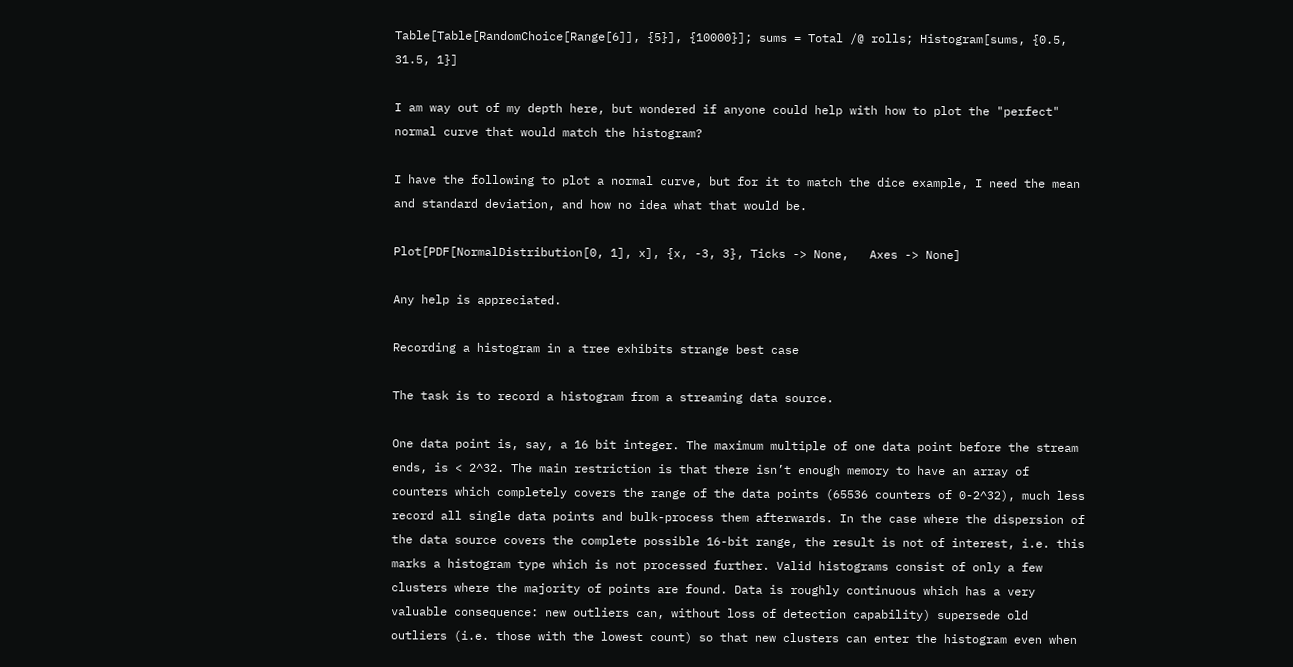Table[Table[RandomChoice[Range[6]], {5}], {10000}]; sums = Total /@ rolls; Histogram[sums, {0.5, 31.5, 1}]

I am way out of my depth here, but wondered if anyone could help with how to plot the "perfect" normal curve that would match the histogram?

I have the following to plot a normal curve, but for it to match the dice example, I need the mean and standard deviation, and how no idea what that would be.

Plot[PDF[NormalDistribution[0, 1], x], {x, -3, 3}, Ticks -> None,   Axes -> None]

Any help is appreciated.

Recording a histogram in a tree exhibits strange best case

The task is to record a histogram from a streaming data source.

One data point is, say, a 16 bit integer. The maximum multiple of one data point before the stream ends, is < 2^32. The main restriction is that there isn’t enough memory to have an array of counters which completely covers the range of the data points (65536 counters of 0-2^32), much less record all single data points and bulk-process them afterwards. In the case where the dispersion of the data source covers the complete possible 16-bit range, the result is not of interest, i.e. this marks a histogram type which is not processed further. Valid histograms consist of only a few clusters where the majority of points are found. Data is roughly continuous which has a very valuable consequence: new outliers can, without loss of detection capability) supersede old outliers (i.e. those with the lowest count) so that new clusters can enter the histogram even when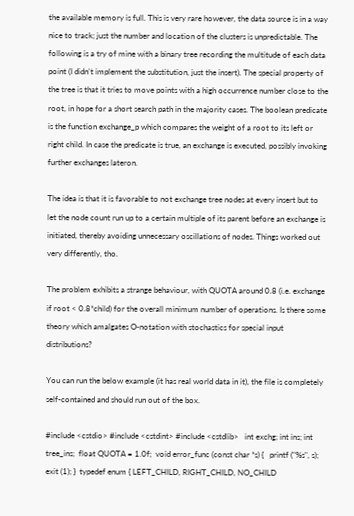the available memory is full. This is very rare however, the data source is in a way nice to track; just the number and location of the clusters is unpredictable. The following is a try of mine with a binary tree recording the multitude of each data point (I didn’t implement the substitution, just the insert). The special property of the tree is that it tries to move points with a high occurrence number close to the root, in hope for a short search path in the majority cases. The boolean predicate is the function exchange_p which compares the weight of a root to its left or right child. In case the predicate is true, an exchange is executed, possibly invoking further exchanges lateron.

The idea is that it is favorable to not exchange tree nodes at every insert but to let the node count run up to a certain multiple of its parent before an exchange is initiated, thereby avoiding unnecessary oscillations of nodes. Things worked out very differently, tho.

The problem exhibits a strange behaviour, with QUOTA around 0.8 (i.e. exchange if root < 0.8*child) for the overall minimum number of operations. Is there some theory which amalgates O-notation with stochastics for special input distributions?

You can run the below example (it has real world data in it), the file is completely self-contained and should run out of the box.

#include <cstdio> #include <cstdint> #include <cstdlib>   int exchg; int ins; int tree_ins;  float QUOTA = 1.0f;  void error_func (const char *s) {   printf ("%s", s);   exit (1); }  typedef enum { LEFT_CHILD, RIGHT_CHILD, NO_CHILD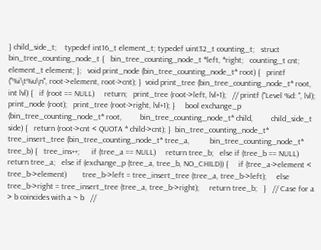} child_side_t;    typedef int16_t element_t; typedef uint32_t counting_t;   struct bin_tree_counting_node_t {   bin_tree_counting_node_t *left, *right;   counting_t cnt;   element_t element; };   void print_node (bin_tree_counting_node_t* root) {   printf ("%i\t%u\n", root->element, root->cnt); }  void print_tree (bin_tree_counting_node_t* root, int lvl) {   if (root == NULL)     return;   print_tree (root->left, lvl+1);   // printf ("Level %d: ", lvl);   print_node (root);   print_tree (root->right, lvl+1); }     bool exchange_p (bin_tree_counting_node_t* root,         bin_tree_counting_node_t* child,         child_side_t side) {   return (root->cnt < QUOTA * child->cnt); }  bin_tree_counting_node_t* tree_insert_tree (bin_tree_counting_node_t* tree_a,          bin_tree_counting_node_t* tree_b) {   tree_ins++;      if (tree_a == NULL)     return tree_b;   else if (tree_b == NULL)     return tree_a;   else if (exchange_p (tree_a, tree_b, NO_CHILD)) {     if (tree_a->element < tree_b->element)        tree_b->left = tree_insert_tree (tree_a, tree_b->left);     else       tree_b->right = tree_insert_tree (tree_a, tree_b->right);     return tree_b;   }   // Case for a > b coincides with a ~ b   //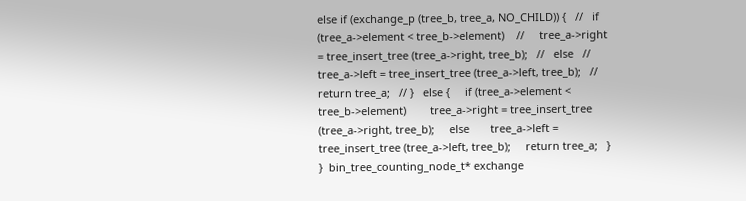else if (exchange_p (tree_b, tree_a, NO_CHILD)) {   //   if (tree_a->element < tree_b->element)    //     tree_a->right = tree_insert_tree (tree_a->right, tree_b);   //   else   //     tree_a->left = tree_insert_tree (tree_a->left, tree_b);   //   return tree_a;   // }   else {     if (tree_a->element < tree_b->element)        tree_a->right = tree_insert_tree (tree_a->right, tree_b);     else       tree_a->left = tree_insert_tree (tree_a->left, tree_b);     return tree_a;   }       }  bin_tree_counting_node_t* exchange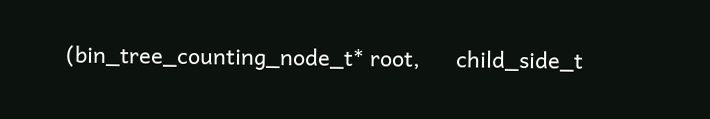(bin_tree_counting_node_t* root,      child_side_t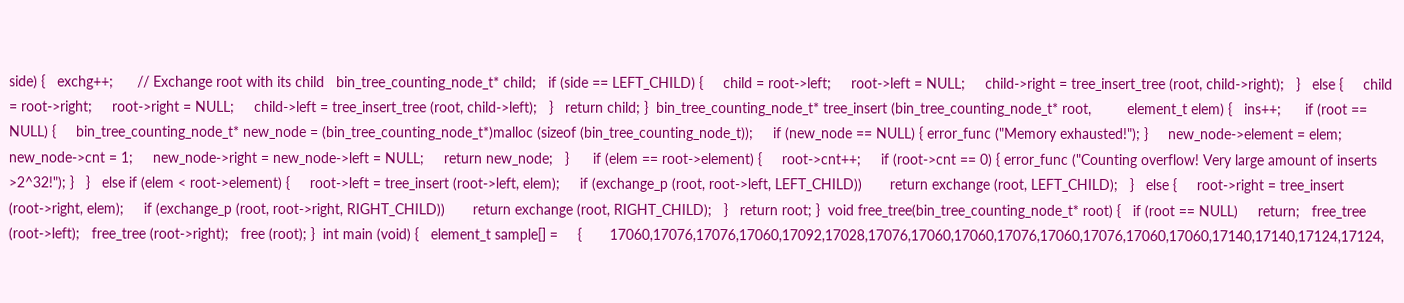side) {   exchg++;      // Exchange root with its child   bin_tree_counting_node_t* child;   if (side == LEFT_CHILD) {     child = root->left;     root->left = NULL;     child->right = tree_insert_tree (root, child->right);   }   else {     child = root->right;     root->right = NULL;     child->left = tree_insert_tree (root, child->left);   }   return child; }  bin_tree_counting_node_t* tree_insert (bin_tree_counting_node_t* root,         element_t elem) {   ins++;      if (root == NULL) {     bin_tree_counting_node_t* new_node = (bin_tree_counting_node_t*)malloc (sizeof (bin_tree_counting_node_t));     if (new_node == NULL) { error_func ("Memory exhausted!"); }     new_node->element = elem;     new_node->cnt = 1;     new_node->right = new_node->left = NULL;     return new_node;   }      if (elem == root->element) {     root->cnt++;     if (root->cnt == 0) { error_func ("Counting overflow! Very large amount of inserts >2^32!"); }   }   else if (elem < root->element) {     root->left = tree_insert (root->left, elem);     if (exchange_p (root, root->left, LEFT_CHILD))       return exchange (root, LEFT_CHILD);   }   else {     root->right = tree_insert (root->right, elem);     if (exchange_p (root, root->right, RIGHT_CHILD))       return exchange (root, RIGHT_CHILD);   }   return root; }  void free_tree(bin_tree_counting_node_t* root) {   if (root == NULL)     return;   free_tree (root->left);   free_tree (root->right);   free (root); }  int main (void) {   element_t sample[] =     {       17060,17076,17076,17060,17092,17028,17076,17060,17060,17076,17060,17076,17060,17060,17140,17140,17124,17124,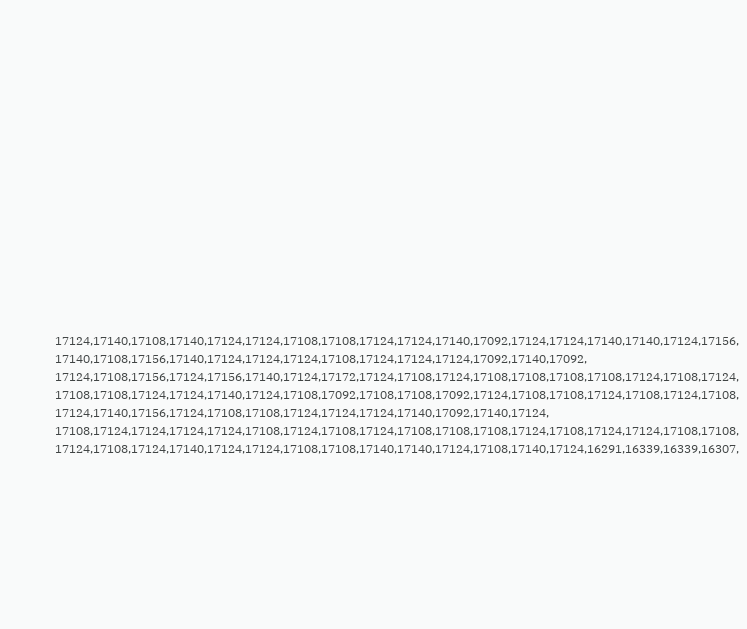17124,17140,17108,17140,17124,17124,17108,17108,17124,17124,17140,17092,17124,17124,17140,17140,17124,17156,       17140,17108,17156,17140,17124,17124,17124,17108,17124,17124,17124,17092,17140,17092,       17124,17108,17156,17124,17156,17140,17124,17172,17124,17108,17124,17108,17108,17108,17108,17124,17108,17124,       17108,17108,17124,17124,17140,17124,17108,17092,17108,17108,17092,17124,17108,17108,17124,17108,17124,17108,       17124,17140,17156,17124,17108,17108,17124,17124,17124,17140,17092,17140,17124,       17108,17124,17124,17124,17124,17108,17124,17108,17124,17108,17108,17108,17124,17108,17124,17124,17108,17108,       17124,17108,17124,17140,17124,17124,17108,17108,17140,17140,17124,17108,17140,17124,16291,16339,16339,16307,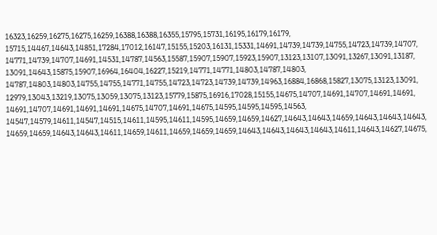16323,16259,16275,16275,16259,16388,16388,16355,15795,15731,16195,16179,16179,       15715,14467,14643,14851,17284,17012,16147,15155,15203,16131,15331,14691,14739,14739,14755,14723,14739,14707,       14771,14739,14707,14691,14531,14787,14563,15587,15907,15907,15923,15907,13123,13107,13091,13267,13091,13187,       13091,14643,15875,15907,16964,16404,16227,15219,14771,14771,14803,14787,14803,       14787,14803,14803,14755,14755,14771,14755,14723,14723,14739,14739,14963,16884,16868,15827,13075,13123,13091,       12979,13043,13219,13075,13059,13075,13123,15779,15875,16916,17028,15155,14675,14707,14691,14707,14691,14691,       14691,14707,14691,14691,14691,14675,14707,14691,14675,14595,14595,14595,14563,       14547,14579,14611,14547,14515,14611,14595,14611,14595,14659,14659,14627,14643,14643,14659,14643,14643,14643,       14659,14659,14643,14643,14611,14659,14611,14659,14659,14659,14643,14643,14643,14643,14611,14643,14627,14675,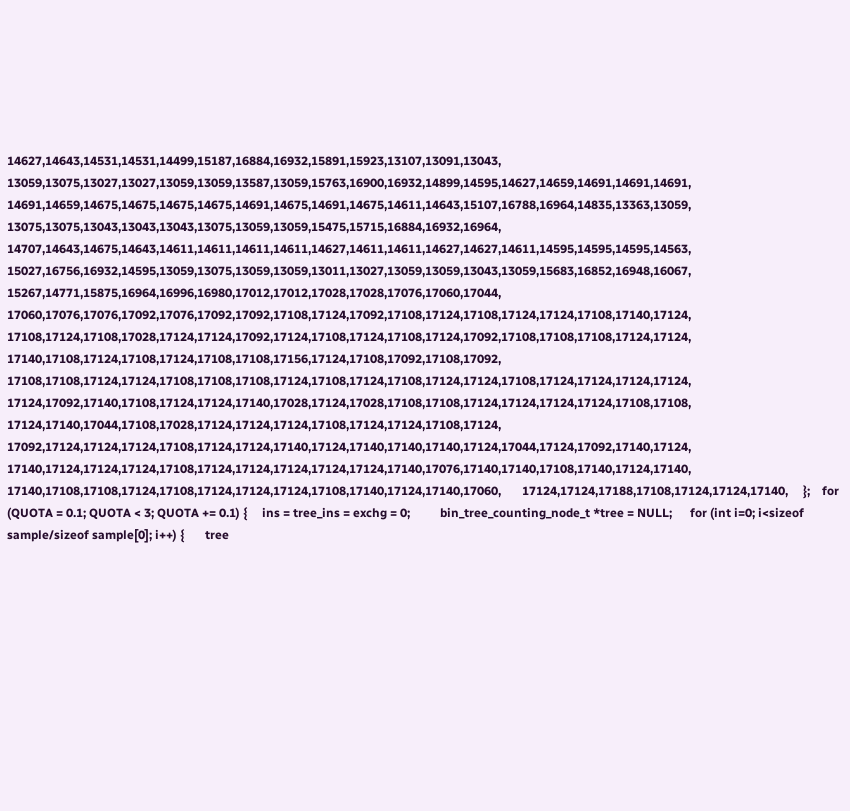14627,14643,14531,14531,14499,15187,16884,16932,15891,15923,13107,13091,13043,       13059,13075,13027,13027,13059,13059,13587,13059,15763,16900,16932,14899,14595,14627,14659,14691,14691,14691,       14691,14659,14675,14675,14675,14675,14691,14675,14691,14675,14611,14643,15107,16788,16964,14835,13363,13059,       13075,13075,13043,13043,13043,13075,13059,13059,15475,15715,16884,16932,16964,       14707,14643,14675,14643,14611,14611,14611,14611,14627,14611,14611,14627,14627,14611,14595,14595,14595,14563,       15027,16756,16932,14595,13059,13075,13059,13059,13011,13027,13059,13059,13043,13059,15683,16852,16948,16067,       15267,14771,15875,16964,16996,16980,17012,17012,17028,17028,17076,17060,17044,       17060,17076,17076,17092,17076,17092,17092,17108,17124,17092,17108,17124,17108,17124,17124,17108,17140,17124,       17108,17124,17108,17028,17124,17124,17092,17124,17108,17124,17108,17124,17092,17108,17108,17108,17124,17124,       17140,17108,17124,17108,17124,17108,17108,17156,17124,17108,17092,17108,17092,       17108,17108,17124,17124,17108,17108,17108,17124,17108,17124,17108,17124,17124,17108,17124,17124,17124,17124,       17124,17092,17140,17108,17124,17124,17140,17028,17124,17028,17108,17108,17124,17124,17124,17124,17108,17108,       17124,17140,17044,17108,17028,17124,17124,17124,17108,17124,17124,17108,17124,       17092,17124,17124,17124,17108,17124,17124,17140,17124,17140,17140,17140,17124,17044,17124,17092,17140,17124,       17140,17124,17124,17124,17108,17124,17124,17124,17124,17124,17140,17076,17140,17140,17108,17140,17124,17140,       17140,17108,17108,17124,17108,17124,17124,17124,17108,17140,17124,17140,17060,       17124,17124,17188,17108,17124,17124,17140,     };    for (QUOTA = 0.1; QUOTA < 3; QUOTA += 0.1) {     ins = tree_ins = exchg = 0;          bin_tree_counting_node_t *tree = NULL;      for (int i=0; i<sizeof sample/sizeof sample[0]; i++) {       tree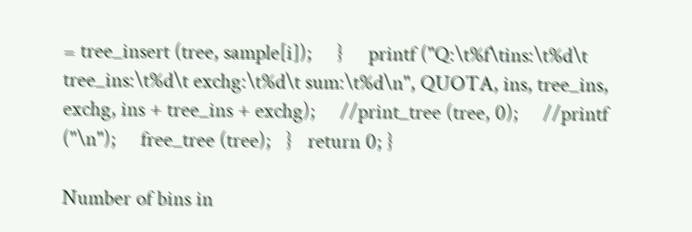= tree_insert (tree, sample[i]);     }     printf ("Q:\t%f\tins:\t%d\t tree_ins:\t%d\t exchg:\t%d\t sum:\t%d\n", QUOTA, ins, tree_ins, exchg, ins + tree_ins + exchg);     //print_tree (tree, 0);     //printf ("\n");     free_tree (tree);   }   return 0; }

Number of bins in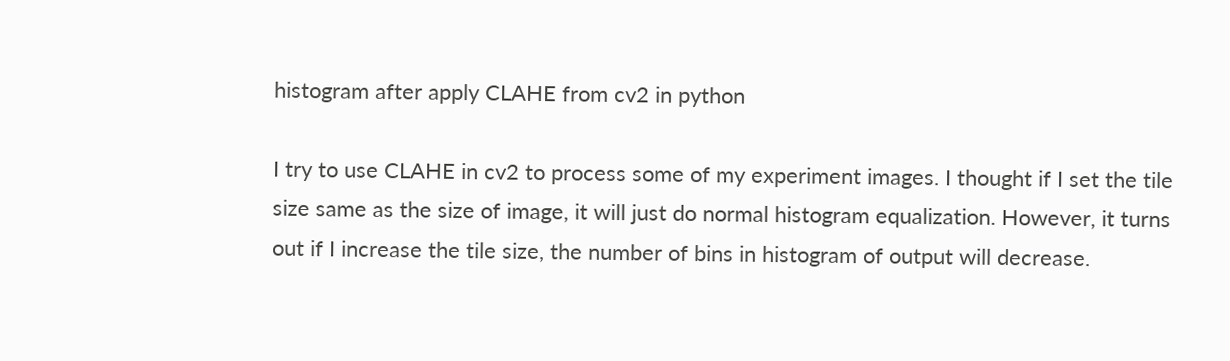histogram after apply CLAHE from cv2 in python

I try to use CLAHE in cv2 to process some of my experiment images. I thought if I set the tile size same as the size of image, it will just do normal histogram equalization. However, it turns out if I increase the tile size, the number of bins in histogram of output will decrease.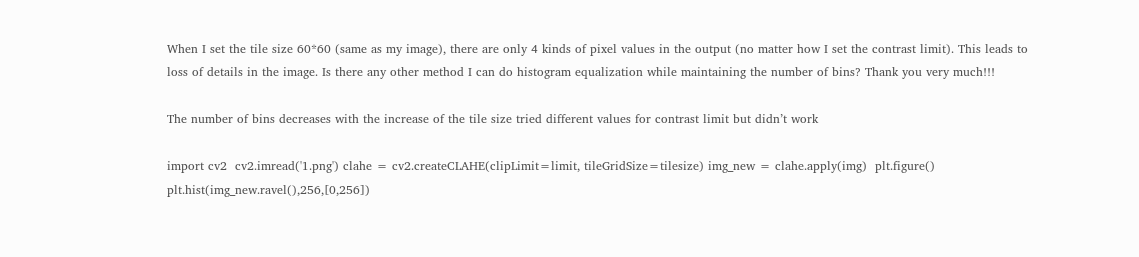When I set the tile size 60*60 (same as my image), there are only 4 kinds of pixel values in the output (no matter how I set the contrast limit). This leads to loss of details in the image. Is there any other method I can do histogram equalization while maintaining the number of bins? Thank you very much!!!

The number of bins decreases with the increase of the tile size tried different values for contrast limit but didn’t work

import cv2  cv2.imread('1.png') clahe = cv2.createCLAHE(clipLimit=limit, tileGridSize=tilesize) img_new = clahe.apply(img)  plt.figure() plt.hist(img_new.ravel(),256,[0,256])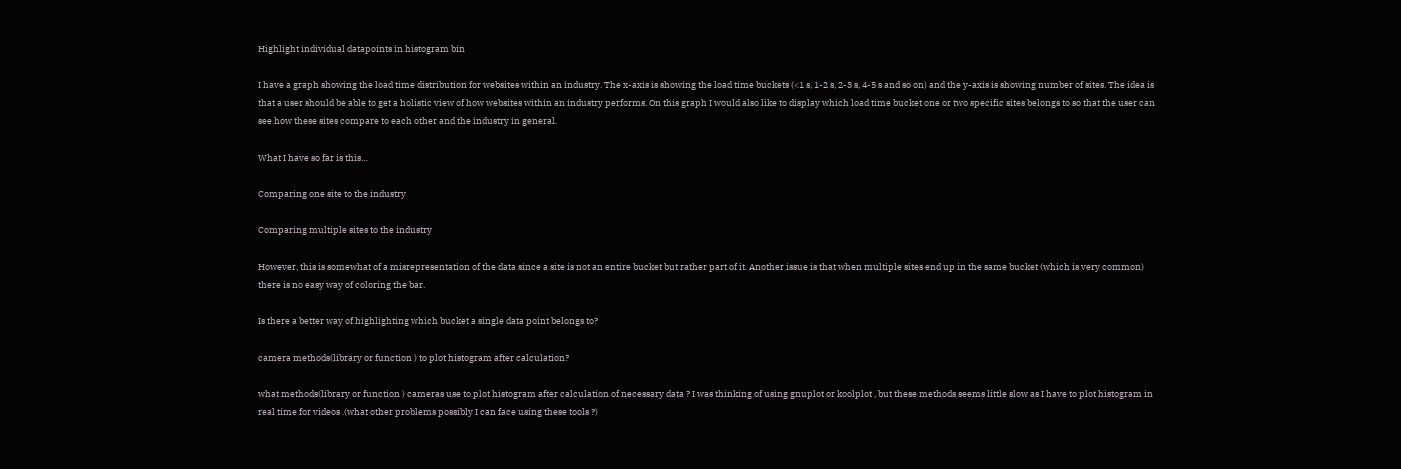Highlight individual datapoints in histogram bin

I have a graph showing the load time distribution for websites within an industry. The x-axis is showing the load time buckets (<1 s, 1-2 s, 2-3 s, 4-5 s and so on) and the y-axis is showing number of sites. The idea is that a user should be able to get a holistic view of how websites within an industry performs. On this graph I would also like to display which load time bucket one or two specific sites belongs to so that the user can see how these sites compare to each other and the industry in general.

What I have so far is this…

Comparing one site to the industry

Comparing multiple sites to the industry

However, this is somewhat of a misrepresentation of the data since a site is not an entire bucket but rather part of it. Another issue is that when multiple sites end up in the same bucket (which is very common) there is no easy way of coloring the bar.

Is there a better way of highlighting which bucket a single data point belongs to?

camera methods(library or function ) to plot histogram after calculation?

what methods(library or function ) cameras use to plot histogram after calculation of necessary data ? I was thinking of using gnuplot or koolplot , but these methods seems little slow as I have to plot histogram in real time for videos .(what other problems possibly I can face using these tools ?)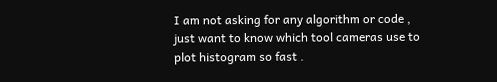I am not asking for any algorithm or code , just want to know which tool cameras use to plot histogram so fast .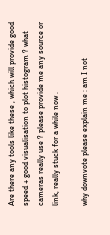Are there any tools like these , which will provide good speed + good visualisation to plot histogram ? what cameras really use ? please provide me any source or link, really stuck for a while now .

why downvote please explain me : am I not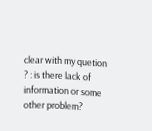clear with my quetion ? : is there lack of information or some other problem?